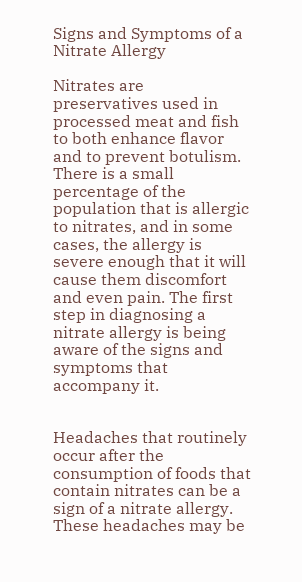Signs and Symptoms of a Nitrate Allergy

Nitrates are preservatives used in processed meat and fish to both enhance flavor and to prevent botulism. There is a small percentage of the population that is allergic to nitrates, and in some cases, the allergy is severe enough that it will cause them discomfort and even pain. The first step in diagnosing a nitrate allergy is being aware of the signs and symptoms that accompany it.


Headaches that routinely occur after the consumption of foods that contain nitrates can be a sign of a nitrate allergy. These headaches may be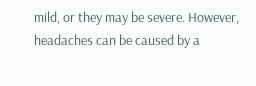mild, or they may be severe. However, headaches can be caused by a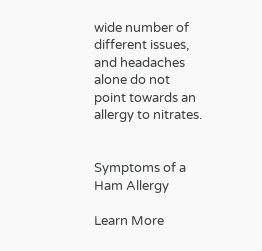wide number of different issues, and headaches alone do not point towards an allergy to nitrates.


Symptoms of a Ham Allergy

Learn More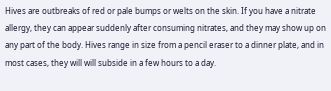Hives are outbreaks of red or pale bumps or welts on the skin. If you have a nitrate allergy, they can appear suddenly after consuming nitrates, and they may show up on any part of the body. Hives range in size from a pencil eraser to a dinner plate, and in most cases, they will will subside in a few hours to a day.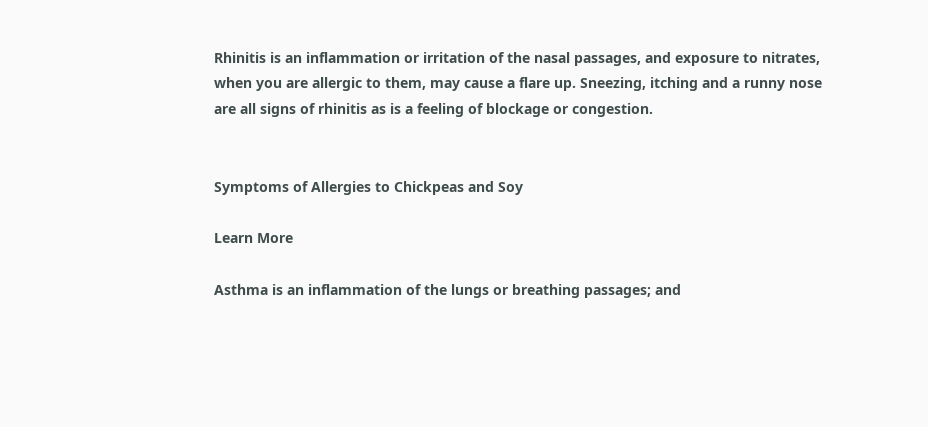Rhinitis is an inflammation or irritation of the nasal passages, and exposure to nitrates, when you are allergic to them, may cause a flare up. Sneezing, itching and a runny nose are all signs of rhinitis as is a feeling of blockage or congestion.


Symptoms of Allergies to Chickpeas and Soy

Learn More

Asthma is an inflammation of the lungs or breathing passages; and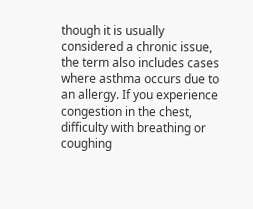though it is usually considered a chronic issue, the term also includes cases where asthma occurs due to an allergy. If you experience congestion in the chest, difficulty with breathing or coughing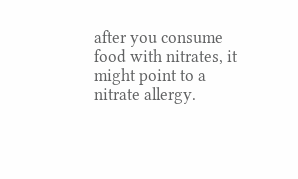after you consume food with nitrates, it might point to a nitrate allergy.